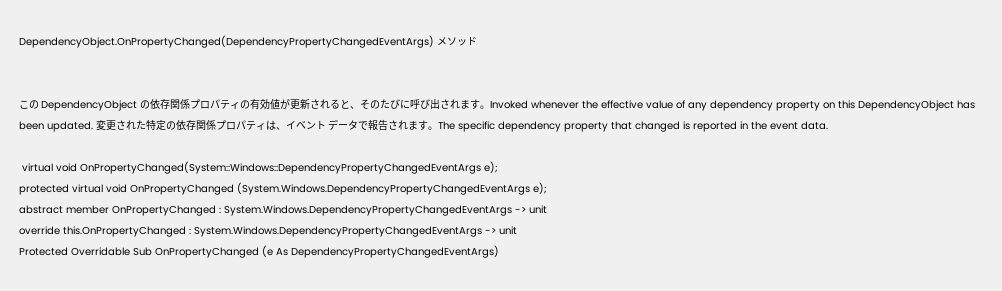DependencyObject.OnPropertyChanged(DependencyPropertyChangedEventArgs) メソッド


この DependencyObject の依存関係プロパティの有効値が更新されると、そのたびに呼び出されます。Invoked whenever the effective value of any dependency property on this DependencyObject has been updated. 変更された特定の依存関係プロパティは、イベント データで報告されます。The specific dependency property that changed is reported in the event data.

 virtual void OnPropertyChanged(System::Windows::DependencyPropertyChangedEventArgs e);
protected virtual void OnPropertyChanged (System.Windows.DependencyPropertyChangedEventArgs e);
abstract member OnPropertyChanged : System.Windows.DependencyPropertyChangedEventArgs -> unit
override this.OnPropertyChanged : System.Windows.DependencyPropertyChangedEventArgs -> unit
Protected Overridable Sub OnPropertyChanged (e As DependencyPropertyChangedEventArgs)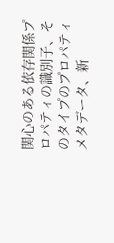関心のある依存関係プロパティの識別子、そのタイプのプロパティ メタデータ、新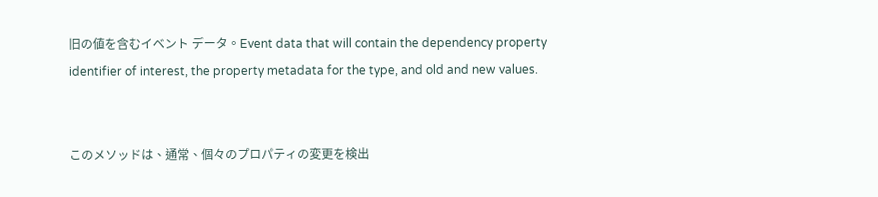旧の値を含むイベント データ。Event data that will contain the dependency property identifier of interest, the property metadata for the type, and old and new values.


このメソッドは、通常、個々のプロパティの変更を検出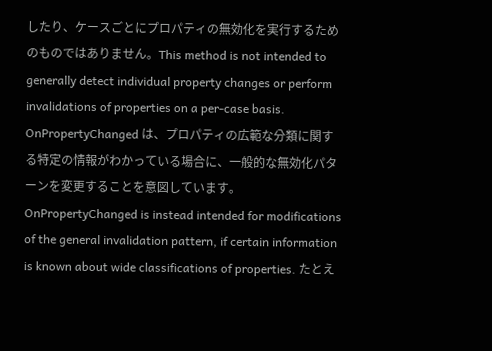したり、ケースごとにプロパティの無効化を実行するためのものではありません。This method is not intended to generally detect individual property changes or perform invalidations of properties on a per-case basis. OnPropertyChanged は、プロパティの広範な分類に関する特定の情報がわかっている場合に、一般的な無効化パターンを変更することを意図しています。OnPropertyChanged is instead intended for modifications of the general invalidation pattern, if certain information is known about wide classifications of properties. たとえ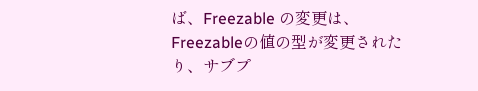ば、Freezable の変更は、Freezableの値の型が変更されたり、サブプ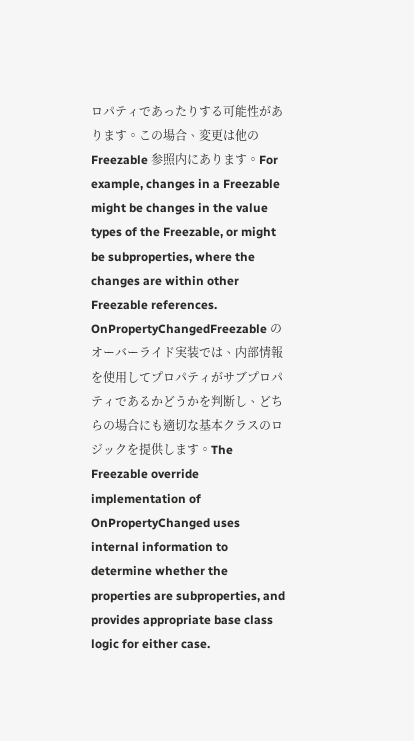ロパティであったりする可能性があります。この場合、変更は他の Freezable 参照内にあります。For example, changes in a Freezable might be changes in the value types of the Freezable, or might be subproperties, where the changes are within other Freezable references. OnPropertyChangedFreezable のオーバーライド実装では、内部情報を使用してプロパティがサブプロパティであるかどうかを判断し、どちらの場合にも適切な基本クラスのロジックを提供します。The Freezable override implementation of OnPropertyChanged uses internal information to determine whether the properties are subproperties, and provides appropriate base class logic for either case.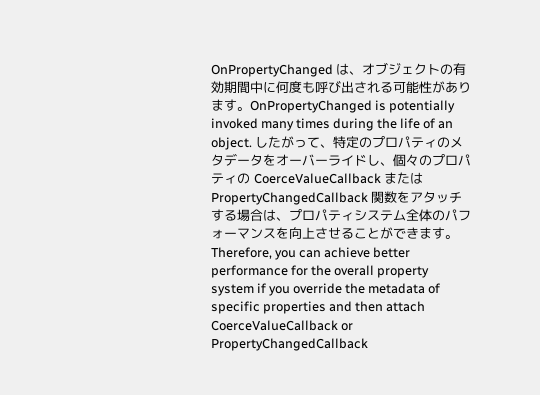OnPropertyChanged は、オブジェクトの有効期間中に何度も呼び出される可能性があります。OnPropertyChanged is potentially invoked many times during the life of an object. したがって、特定のプロパティのメタデータをオーバーライドし、個々のプロパティの CoerceValueCallback または PropertyChangedCallback 関数をアタッチする場合は、プロパティシステム全体のパフォーマンスを向上させることができます。Therefore, you can achieve better performance for the overall property system if you override the metadata of specific properties and then attach CoerceValueCallback or PropertyChangedCallback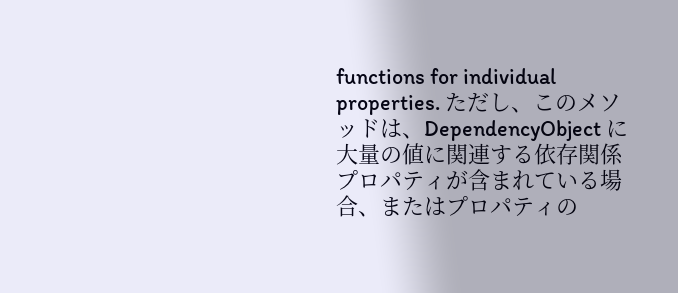functions for individual properties. ただし、このメソッドは、DependencyObject に大量の値に関連する依存関係プロパティが含まれている場合、またはプロパティの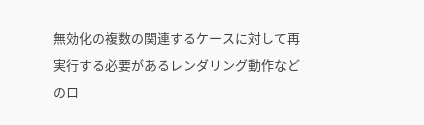無効化の複数の関連するケースに対して再実行する必要があるレンダリング動作などのロ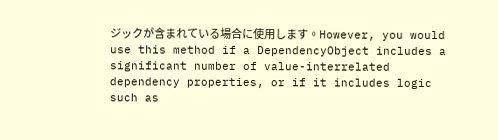ジックが含まれている場合に使用します。However, you would use this method if a DependencyObject includes a significant number of value-interrelated dependency properties, or if it includes logic such as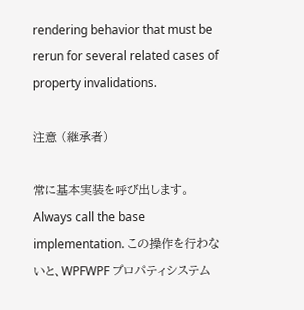rendering behavior that must be rerun for several related cases of property invalidations.

注意 (継承者)

常に基本実装を呼び出します。Always call the base implementation. この操作を行わないと、WPFWPF プロパティシステム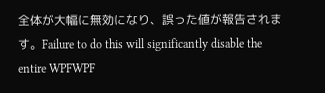全体が大幅に無効になり、誤った値が報告されます。Failure to do this will significantly disable the entire WPFWPF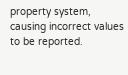property system, causing incorrect values to be reported.